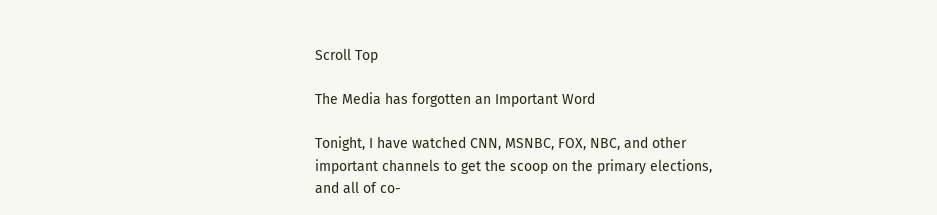Scroll Top

The Media has forgotten an Important Word

Tonight, I have watched CNN, MSNBC, FOX, NBC, and other important channels to get the scoop on the primary elections, and all of co-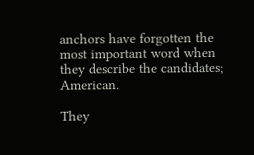anchors have forgotten the most important word when they describe the candidates; American.

They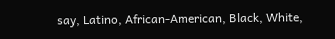say, Latino, African-American, Black, White,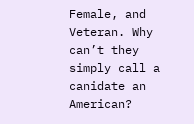Female, and Veteran. Why can’t they simply call a canidate an American?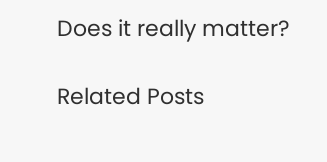Does it really matter?

Related Posts